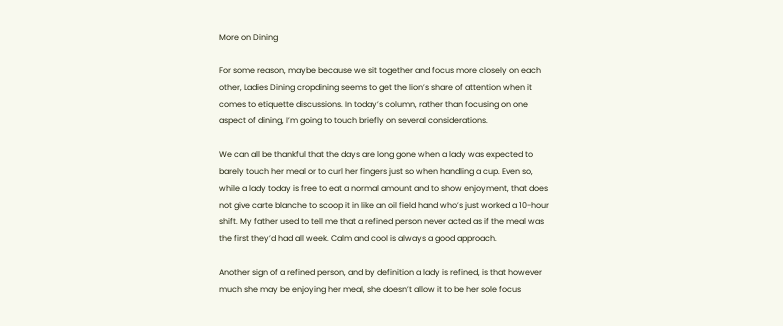More on Dining

For some reason, maybe because we sit together and focus more closely on each other, Ladies Dining cropdining seems to get the lion’s share of attention when it comes to etiquette discussions. In today’s column, rather than focusing on one aspect of dining, I’m going to touch briefly on several considerations.

We can all be thankful that the days are long gone when a lady was expected to barely touch her meal or to curl her fingers just so when handling a cup. Even so, while a lady today is free to eat a normal amount and to show enjoyment, that does not give carte blanche to scoop it in like an oil field hand who’s just worked a 10-hour shift. My father used to tell me that a refined person never acted as if the meal was the first they’d had all week. Calm and cool is always a good approach.

Another sign of a refined person, and by definition a lady is refined, is that however much she may be enjoying her meal, she doesn’t allow it to be her sole focus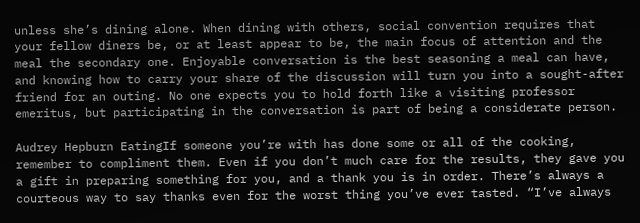unless she’s dining alone. When dining with others, social convention requires that your fellow diners be, or at least appear to be, the main focus of attention and the meal the secondary one. Enjoyable conversation is the best seasoning a meal can have, and knowing how to carry your share of the discussion will turn you into a sought-after friend for an outing. No one expects you to hold forth like a visiting professor emeritus, but participating in the conversation is part of being a considerate person.

Audrey Hepburn EatingIf someone you’re with has done some or all of the cooking, remember to compliment them. Even if you don’t much care for the results, they gave you a gift in preparing something for you, and a thank you is in order. There’s always a courteous way to say thanks even for the worst thing you’ve ever tasted. “I’ve always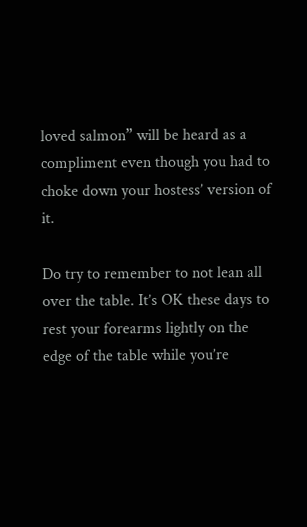loved salmon” will be heard as a compliment even though you had to choke down your hostess’ version of it.

Do try to remember to not lean all over the table. It’s OK these days to rest your forearms lightly on the edge of the table while you’re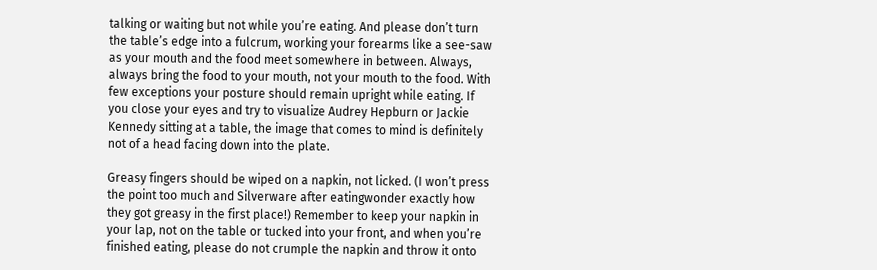talking or waiting but not while you’re eating. And please don’t turn the table’s edge into a fulcrum, working your forearms like a see-saw as your mouth and the food meet somewhere in between. Always, always bring the food to your mouth, not your mouth to the food. With few exceptions your posture should remain upright while eating. If you close your eyes and try to visualize Audrey Hepburn or Jackie Kennedy sitting at a table, the image that comes to mind is definitely not of a head facing down into the plate.

Greasy fingers should be wiped on a napkin, not licked. (I won’t press the point too much and Silverware after eatingwonder exactly how they got greasy in the first place!) Remember to keep your napkin in your lap, not on the table or tucked into your front, and when you’re finished eating, please do not crumple the napkin and throw it onto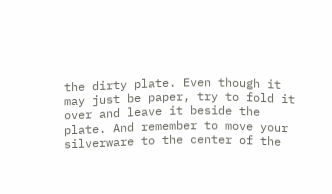the dirty plate. Even though it may just be paper, try to fold it over and leave it beside the plate. And remember to move your silverware to the center of the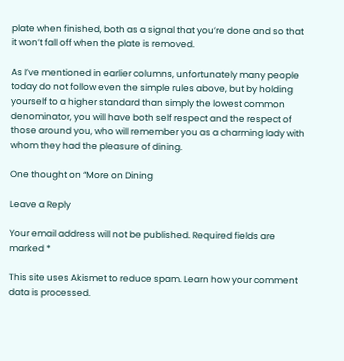plate when finished, both as a signal that you’re done and so that it won’t fall off when the plate is removed.

As I’ve mentioned in earlier columns, unfortunately many people today do not follow even the simple rules above, but by holding yourself to a higher standard than simply the lowest common denominator, you will have both self respect and the respect of those around you, who will remember you as a charming lady with whom they had the pleasure of dining.

One thought on “More on Dining

Leave a Reply

Your email address will not be published. Required fields are marked *

This site uses Akismet to reduce spam. Learn how your comment data is processed.